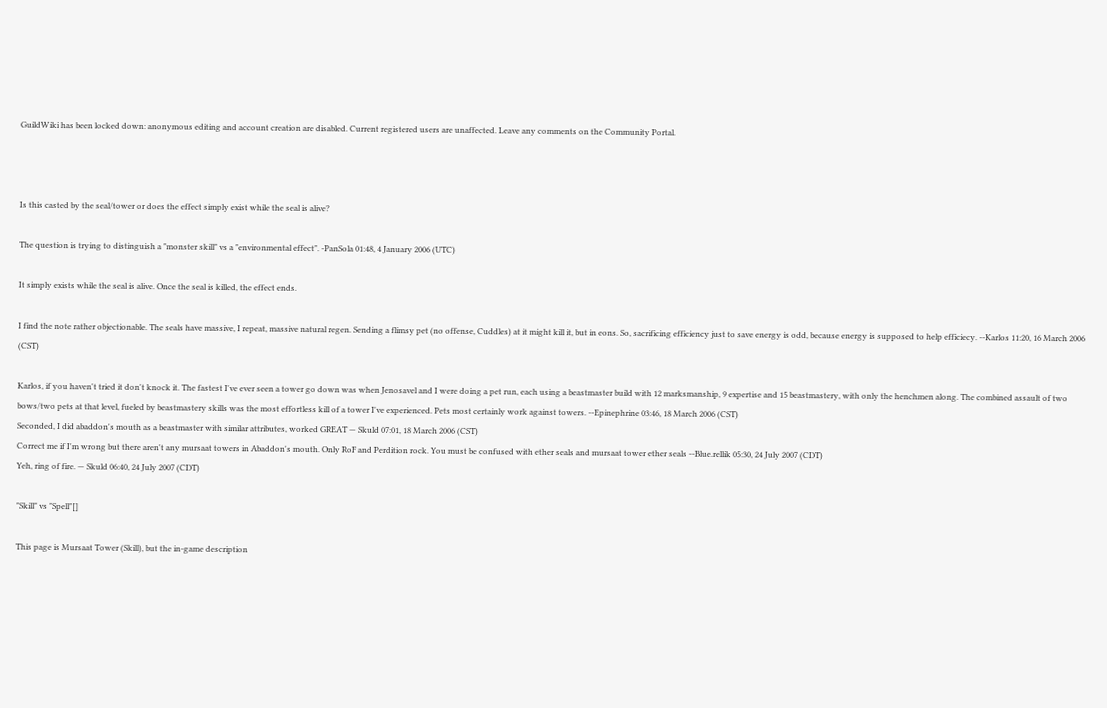GuildWiki has been locked down: anonymous editing and account creation are disabled. Current registered users are unaffected. Leave any comments on the Community Portal.



Is this casted by the seal/tower or does the effect simply exist while the seal is alive?

The question is trying to distinguish a "monster skill" vs a "environmental effect". -PanSola 01:48, 4 January 2006 (UTC)

It simply exists while the seal is alive. Once the seal is killed, the effect ends.

I find the note rather objectionable. The seals have massive, I repeat, massive natural regen. Sending a flimsy pet (no offense, Cuddles) at it might kill it, but in eons. So, sacrificing efficiency just to save energy is odd, because energy is supposed to help efficiecy. --Karlos 11:20, 16 March 2006 (CST)

Karlos, if you haven't tried it don't knock it. The fastest I've ever seen a tower go down was when Jenosavel and I were doing a pet run, each using a beastmaster build with 12 marksmanship, 9 expertise and 15 beastmastery, with only the henchmen along. The combined assault of two bows/two pets at that level, fueled by beastmastery skills was the most effortless kill of a tower I've experienced. Pets most certainly work against towers. --Epinephrine 03:46, 18 March 2006 (CST)
Seconded, I did abaddon's mouth as a beastmaster with similar attributes, worked GREAT — Skuld 07:01, 18 March 2006 (CST)
Correct me if I'm wrong but there aren't any mursaat towers in Abaddon's mouth. Only RoF and Perdition rock. You must be confused with ether seals and mursaat tower ether seals --Blue.rellik 05:30, 24 July 2007 (CDT)
Yeh, ring of fire. — Skuld 06:40, 24 July 2007 (CDT)

"Skill" vs "Spell"[]

This page is Mursaat Tower (Skill), but the in-game description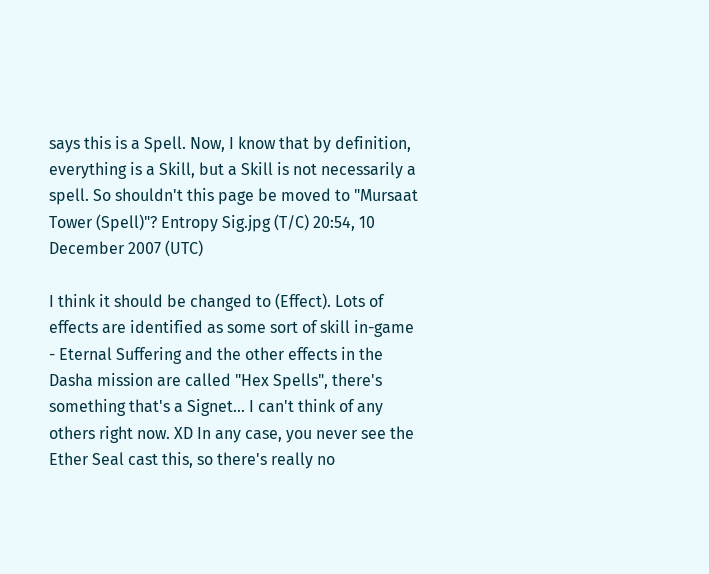says this is a Spell. Now, I know that by definition, everything is a Skill, but a Skill is not necessarily a spell. So shouldn't this page be moved to "Mursaat Tower (Spell)"? Entropy Sig.jpg (T/C) 20:54, 10 December 2007 (UTC)

I think it should be changed to (Effect). Lots of effects are identified as some sort of skill in-game - Eternal Suffering and the other effects in the Dasha mission are called "Hex Spells", there's something that's a Signet... I can't think of any others right now. XD In any case, you never see the Ether Seal cast this, so there's really no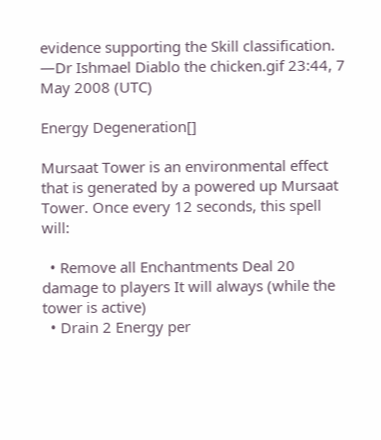evidence supporting the Skill classification. —Dr Ishmael Diablo the chicken.gif 23:44, 7 May 2008 (UTC)

Energy Degeneration[]

Mursaat Tower is an environmental effect that is generated by a powered up Mursaat Tower. Once every 12 seconds, this spell will:

  • Remove all Enchantments Deal 20 damage to players It will always (while the tower is active)
  • Drain 2 Energy per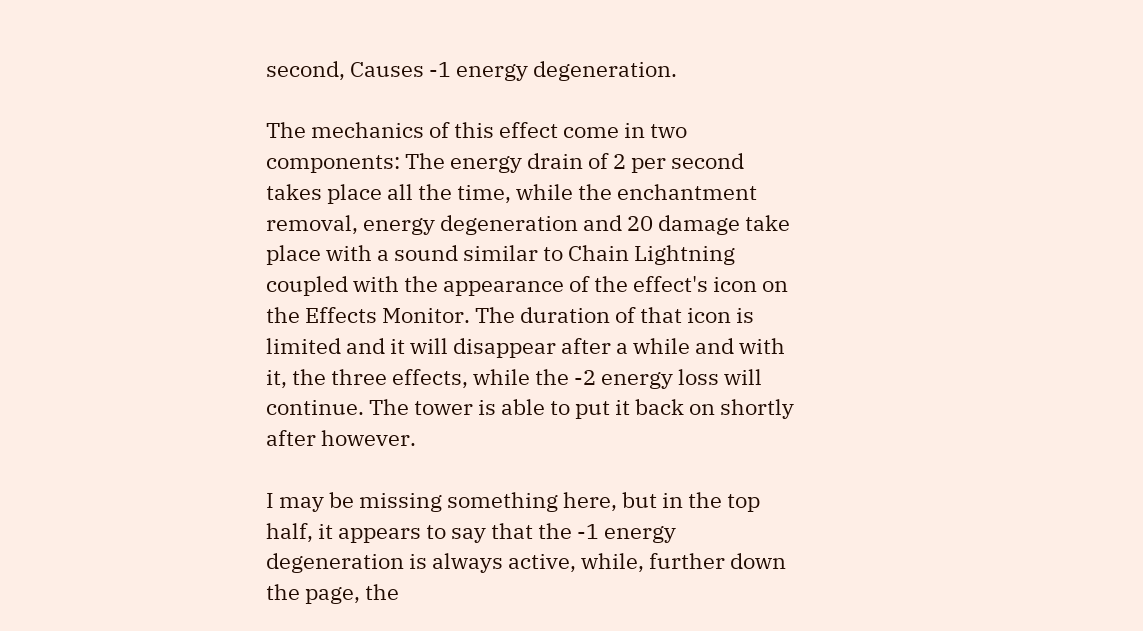second, Causes -1 energy degeneration.

The mechanics of this effect come in two components: The energy drain of 2 per second takes place all the time, while the enchantment removal, energy degeneration and 20 damage take place with a sound similar to Chain Lightning coupled with the appearance of the effect's icon on the Effects Monitor. The duration of that icon is limited and it will disappear after a while and with it, the three effects, while the -2 energy loss will continue. The tower is able to put it back on shortly after however.

I may be missing something here, but in the top half, it appears to say that the -1 energy degeneration is always active, while, further down the page, the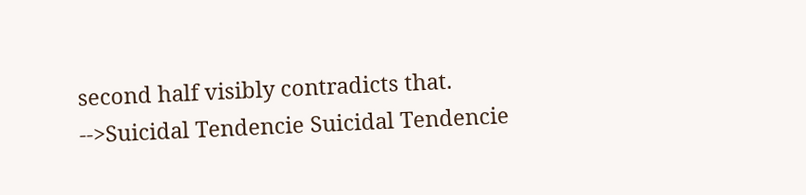second half visibly contradicts that. -->Suicidal Tendencie Suicidal Tendencie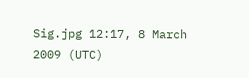Sig.jpg 12:17, 8 March 2009 (UTC)